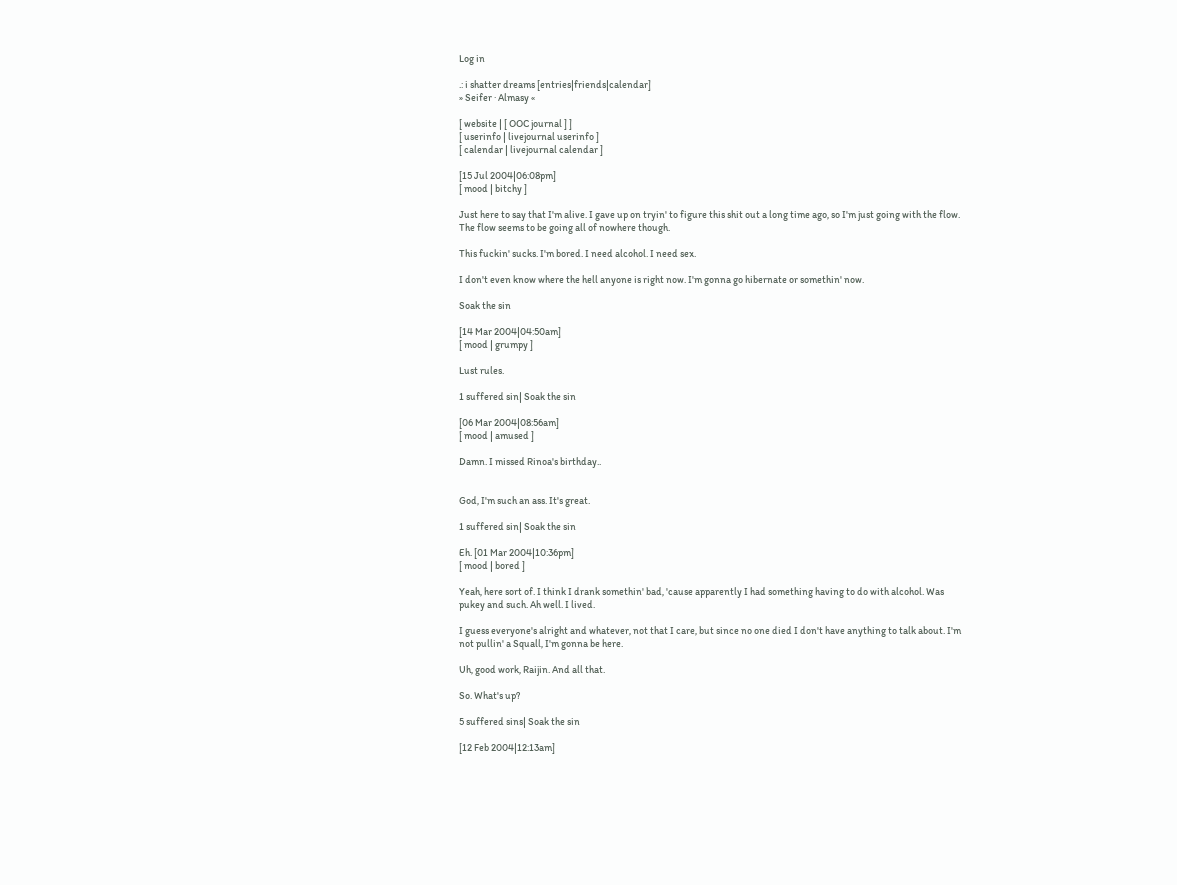Log in

.: i shatter dreams [entries|friends|calendar]
» Seifer · Almasy «

[ website | [ OOC journal ] ]
[ userinfo | livejournal userinfo ]
[ calendar | livejournal calendar ]

[15 Jul 2004|06:08pm]
[ mood | bitchy ]

Just here to say that I'm alive. I gave up on tryin' to figure this shit out a long time ago, so I'm just going with the flow. The flow seems to be going all of nowhere though.

This fuckin' sucks. I'm bored. I need alcohol. I need sex.

I don't even know where the hell anyone is right now. I'm gonna go hibernate or somethin' now.

Soak the sin

[14 Mar 2004|04:50am]
[ mood | grumpy ]

Lust rules.

1 suffered sin| Soak the sin

[06 Mar 2004|08:56am]
[ mood | amused ]

Damn. I missed Rinoa's birthday..


God, I'm such an ass. It's great.

1 suffered sin| Soak the sin

Eh. [01 Mar 2004|10:36pm]
[ mood | bored ]

Yeah, here sort of. I think I drank somethin' bad, 'cause apparently I had something having to do with alcohol. Was pukey and such. Ah well. I lived.

I guess everyone's alright and whatever, not that I care, but since no one died I don't have anything to talk about. I'm not pullin' a Squall, I'm gonna be here.

Uh, good work, Raijin. And all that.

So. What's up?

5 suffered sins| Soak the sin

[12 Feb 2004|12:13am]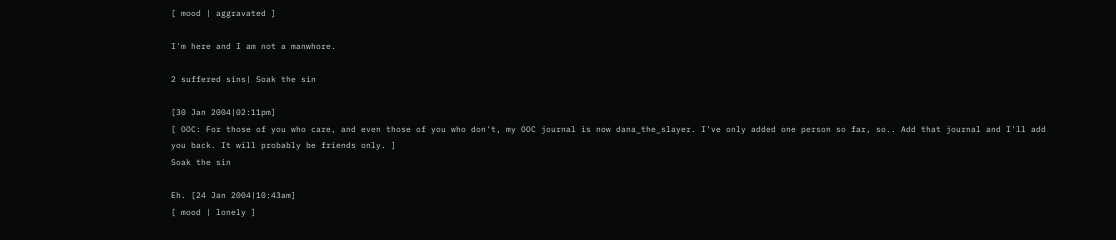[ mood | aggravated ]

I'm here and I am not a manwhore.

2 suffered sins| Soak the sin

[30 Jan 2004|02:11pm]
[ OOC: For those of you who care, and even those of you who don't, my OOC journal is now dana_the_slayer. I've only added one person so far, so.. Add that journal and I'll add you back. It will probably be friends only. ]
Soak the sin

Eh. [24 Jan 2004|10:43am]
[ mood | lonely ]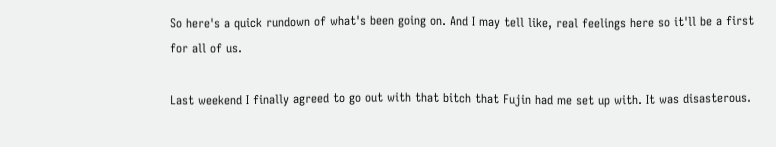So here's a quick rundown of what's been going on. And I may tell like, real feelings here so it'll be a first for all of us.

Last weekend I finally agreed to go out with that bitch that Fujin had me set up with. It was disasterous.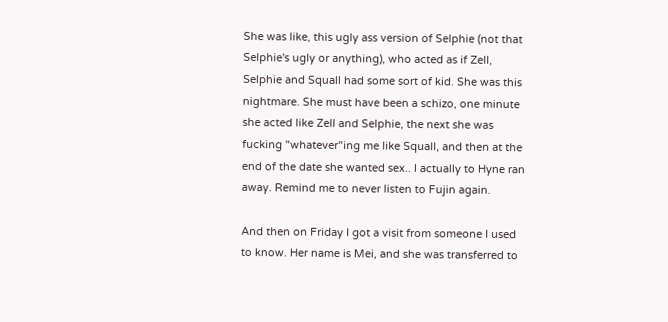She was like, this ugly ass version of Selphie (not that Selphie's ugly or anything), who acted as if Zell, Selphie and Squall had some sort of kid. She was this nightmare. She must have been a schizo, one minute she acted like Zell and Selphie, the next she was fucking "whatever"ing me like Squall, and then at the end of the date she wanted sex.. I actually to Hyne ran away. Remind me to never listen to Fujin again.

And then on Friday I got a visit from someone I used to know. Her name is Mei, and she was transferred to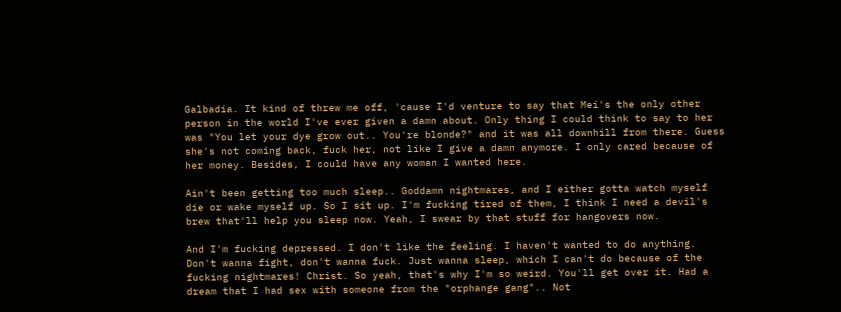Galbadia. It kind of threw me off, 'cause I'd venture to say that Mei's the only other person in the world I've ever given a damn about. Only thing I could think to say to her was "You let your dye grow out.. You're blonde?" and it was all downhill from there. Guess she's not coming back, fuck her, not like I give a damn anymore. I only cared because of her money. Besides, I could have any woman I wanted here.

Ain't been getting too much sleep.. Goddamn nightmares, and I either gotta watch myself die or wake myself up. So I sit up. I'm fucking tired of them, I think I need a devil's brew that'll help you sleep now. Yeah, I swear by that stuff for hangovers now.

And I'm fucking depressed. I don't like the feeling. I haven't wanted to do anything. Don't wanna fight, don't wanna fuck. Just wanna sleep, which I can't do because of the fucking nightmares! Christ. So yeah, that's why I'm so weird. You'll get over it. Had a dream that I had sex with someone from the "orphange gang".. Not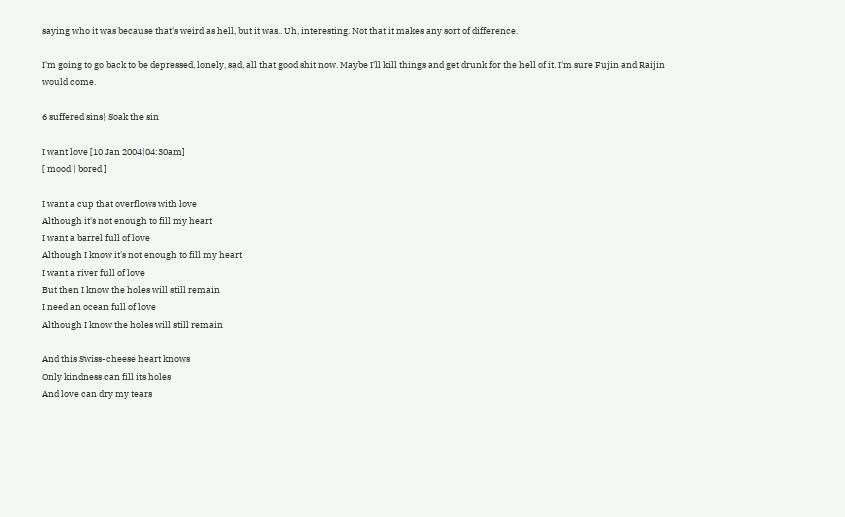saying who it was because that's weird as hell, but it was.. Uh, interesting. Not that it makes any sort of difference.

I'm going to go back to be depressed, lonely, sad, all that good shit now. Maybe I'll kill things and get drunk for the hell of it. I'm sure Fujin and Raijin would come.

6 suffered sins| Soak the sin

I want love [10 Jan 2004|04:30am]
[ mood | bored ]

I want a cup that overflows with love
Although it's not enough to fill my heart
I want a barrel full of love
Although I know it's not enough to fill my heart
I want a river full of love
But then I know the holes will still remain
I need an ocean full of love
Although I know the holes will still remain

And this Swiss-cheese heart knows
Only kindness can fill its holes
And love can dry my tears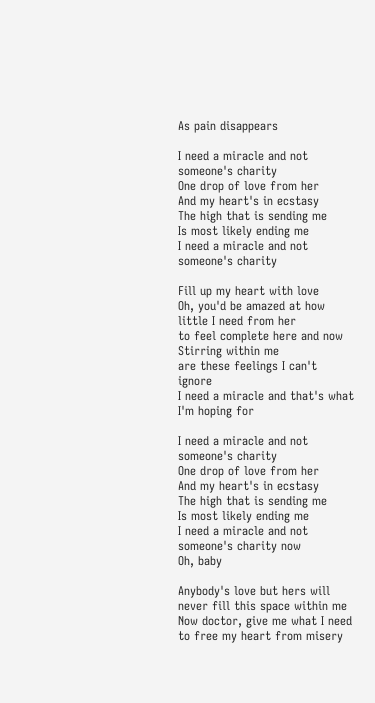As pain disappears

I need a miracle and not someone's charity
One drop of love from her
And my heart's in ecstasy
The high that is sending me
Is most likely ending me
I need a miracle and not someone's charity

Fill up my heart with love
Oh, you'd be amazed at how little I need from her
to feel complete here and now
Stirring within me
are these feelings I can't ignore
I need a miracle and that's what I'm hoping for

I need a miracle and not someone's charity
One drop of love from her
And my heart's in ecstasy
The high that is sending me
Is most likely ending me
I need a miracle and not someone's charity now
Oh, baby

Anybody's love but hers will never fill this space within me
Now doctor, give me what I need to free my heart from misery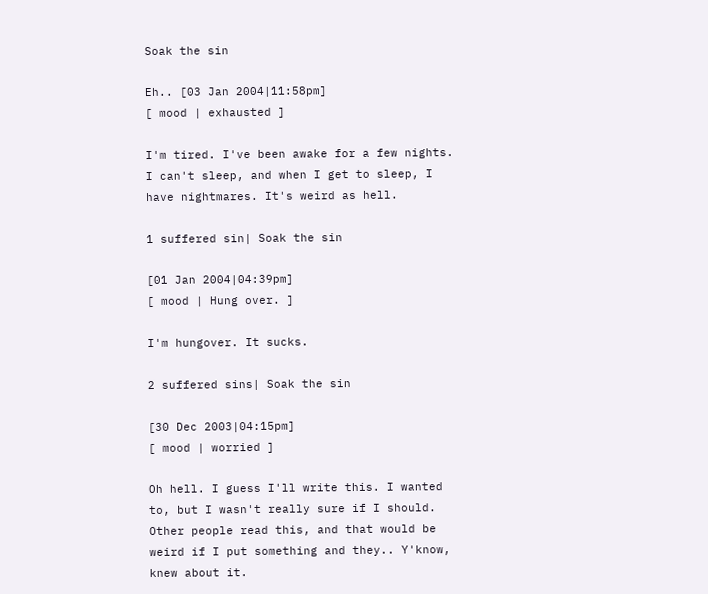Soak the sin

Eh.. [03 Jan 2004|11:58pm]
[ mood | exhausted ]

I'm tired. I've been awake for a few nights. I can't sleep, and when I get to sleep, I have nightmares. It's weird as hell.

1 suffered sin| Soak the sin

[01 Jan 2004|04:39pm]
[ mood | Hung over. ]

I'm hungover. It sucks.

2 suffered sins| Soak the sin

[30 Dec 2003|04:15pm]
[ mood | worried ]

Oh hell. I guess I'll write this. I wanted to, but I wasn't really sure if I should. Other people read this, and that would be weird if I put something and they.. Y'know, knew about it.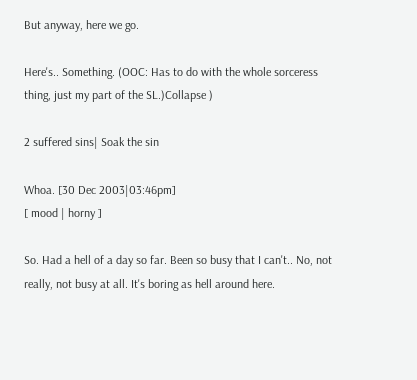But anyway, here we go.

Here's.. Something. (OOC: Has to do with the whole sorceress thing, just my part of the SL.)Collapse )

2 suffered sins| Soak the sin

Whoa. [30 Dec 2003|03:46pm]
[ mood | horny ]

So. Had a hell of a day so far. Been so busy that I can't.. No, not really, not busy at all. It's boring as hell around here.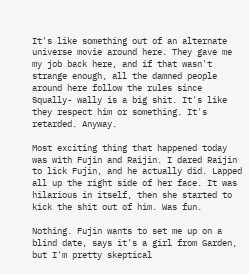It's like something out of an alternate universe movie around here. They gave me my job back here, and if that wasn't strange enough, all the damned people around here follow the rules since Squally- wally is a big shit. It's like they respect him or something. It's retarded. Anyway.

Most exciting thing that happened today was with Fujin and Raijin. I dared Raijin to lick Fujin, and he actually did. Lapped all up the right side of her face. It was hilarious in itself, then she started to kick the shit out of him. Was fun.

Nothing. Fujin wants to set me up on a blind date, says it's a girl from Garden, but I'm pretty skeptical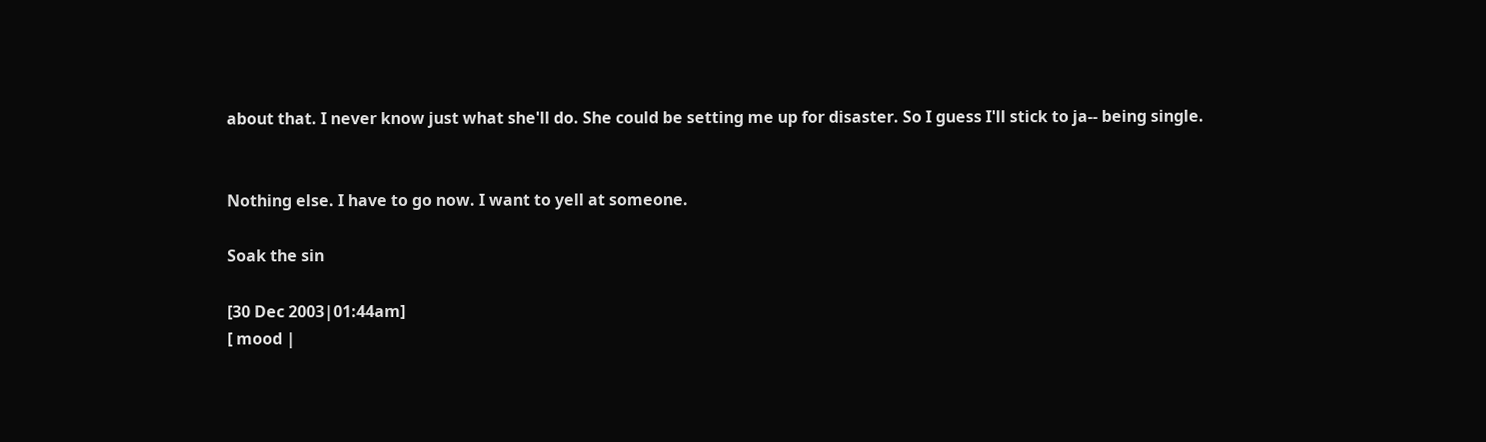about that. I never know just what she'll do. She could be setting me up for disaster. So I guess I'll stick to ja-- being single.


Nothing else. I have to go now. I want to yell at someone.

Soak the sin

[30 Dec 2003|01:44am]
[ mood |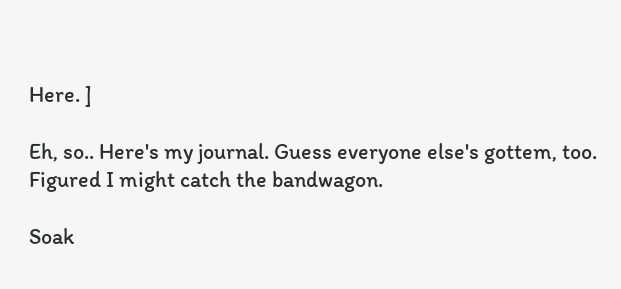Here. ]

Eh, so.. Here's my journal. Guess everyone else's gottem, too. Figured I might catch the bandwagon.

Soak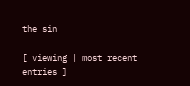the sin

[ viewing | most recent entries ]